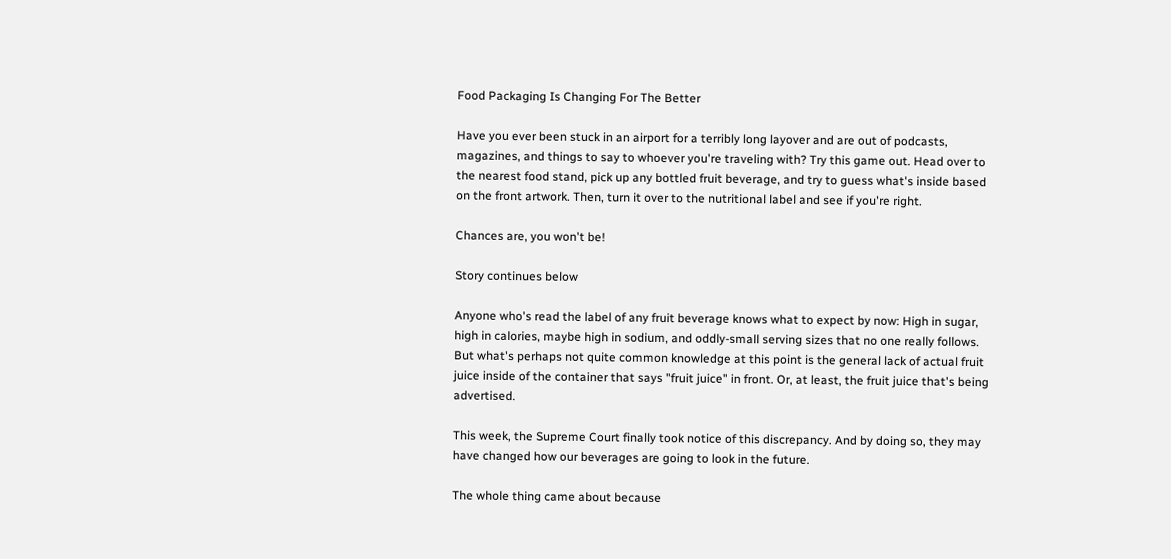Food Packaging Is Changing For The Better

Have you ever been stuck in an airport for a terribly long layover and are out of podcasts, magazines, and things to say to whoever you're traveling with? Try this game out. Head over to the nearest food stand, pick up any bottled fruit beverage, and try to guess what's inside based on the front artwork. Then, turn it over to the nutritional label and see if you're right.

Chances are, you won't be!

Story continues below

Anyone who's read the label of any fruit beverage knows what to expect by now: High in sugar, high in calories, maybe high in sodium, and oddly-small serving sizes that no one really follows. But what's perhaps not quite common knowledge at this point is the general lack of actual fruit juice inside of the container that says "fruit juice" in front. Or, at least, the fruit juice that's being advertised.

This week, the Supreme Court finally took notice of this discrepancy. And by doing so, they may have changed how our beverages are going to look in the future.

The whole thing came about because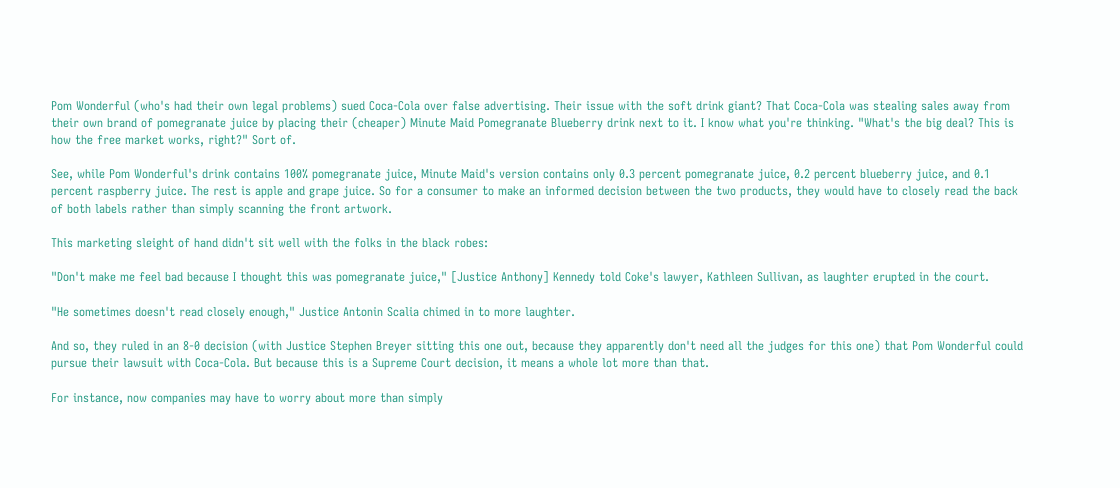Pom Wonderful (who's had their own legal problems) sued Coca-Cola over false advertising. Their issue with the soft drink giant? That Coca-Cola was stealing sales away from their own brand of pomegranate juice by placing their (cheaper) Minute Maid Pomegranate Blueberry drink next to it. I know what you're thinking. "What's the big deal? This is how the free market works, right?" Sort of.

See, while Pom Wonderful's drink contains 100% pomegranate juice, Minute Maid's version contains only 0.3 percent pomegranate juice, 0.2 percent blueberry juice, and 0.1 percent raspberry juice. The rest is apple and grape juice. So for a consumer to make an informed decision between the two products, they would have to closely read the back of both labels rather than simply scanning the front artwork.

This marketing sleight of hand didn't sit well with the folks in the black robes:

"Don't make me feel bad because I thought this was pomegranate juice," [Justice Anthony] Kennedy told Coke's lawyer, Kathleen Sullivan, as laughter erupted in the court.

"He sometimes doesn't read closely enough," Justice Antonin Scalia chimed in to more laughter.

And so, they ruled in an 8-0 decision (with Justice Stephen Breyer sitting this one out, because they apparently don't need all the judges for this one) that Pom Wonderful could pursue their lawsuit with Coca-Cola. But because this is a Supreme Court decision, it means a whole lot more than that.

For instance, now companies may have to worry about more than simply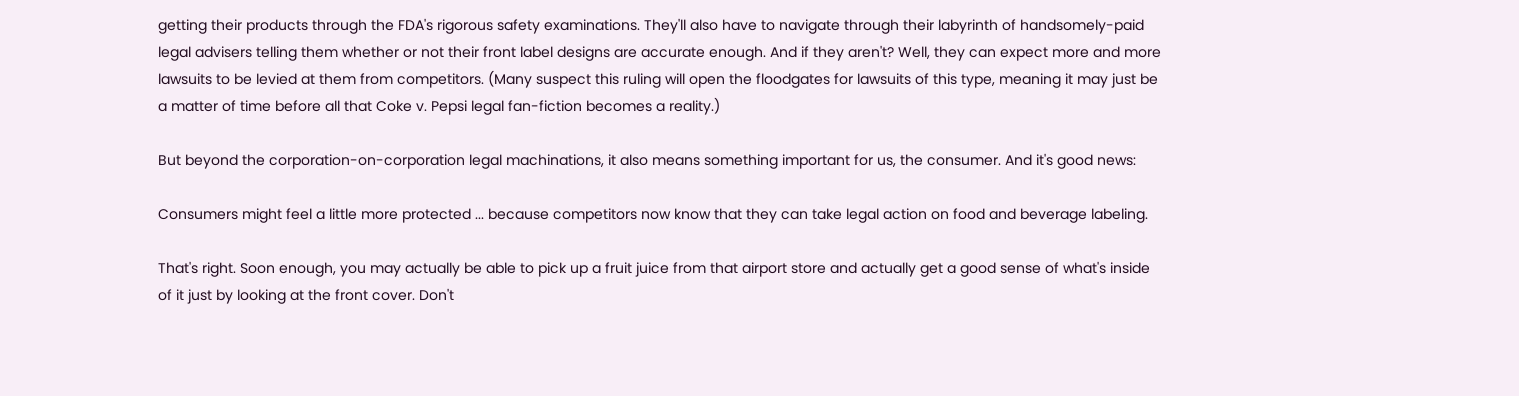getting their products through the FDA's rigorous safety examinations. They'll also have to navigate through their labyrinth of handsomely-paid legal advisers telling them whether or not their front label designs are accurate enough. And if they aren't? Well, they can expect more and more lawsuits to be levied at them from competitors. (Many suspect this ruling will open the floodgates for lawsuits of this type, meaning it may just be a matter of time before all that Coke v. Pepsi legal fan-fiction becomes a reality.)

But beyond the corporation-on-corporation legal machinations, it also means something important for us, the consumer. And it's good news:

Consumers might feel a little more protected ... because competitors now know that they can take legal action on food and beverage labeling.

That's right. Soon enough, you may actually be able to pick up a fruit juice from that airport store and actually get a good sense of what's inside of it just by looking at the front cover. Don't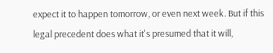expect it to happen tomorrow, or even next week. But if this legal precedent does what it's presumed that it will,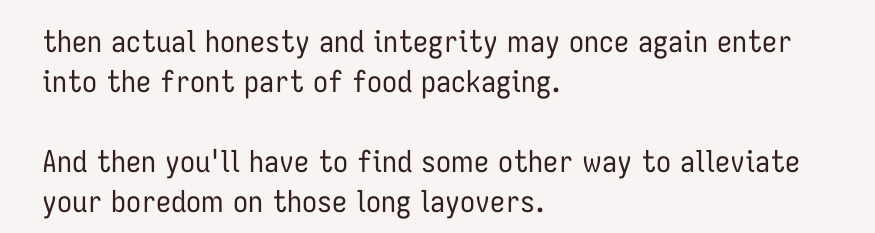then actual honesty and integrity may once again enter into the front part of food packaging.

And then you'll have to find some other way to alleviate your boredom on those long layovers.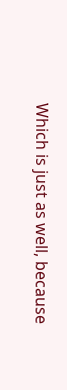Which is just as well, because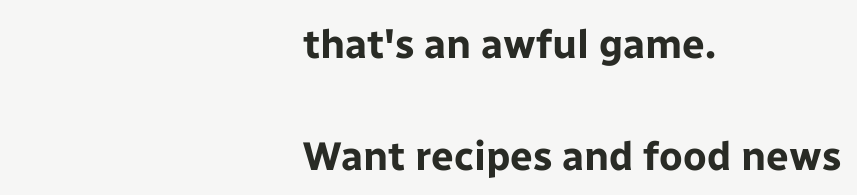that's an awful game.

Want recipes and food news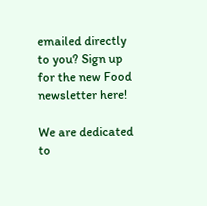emailed directly to you? Sign up for the new Food newsletter here!

We are dedicated to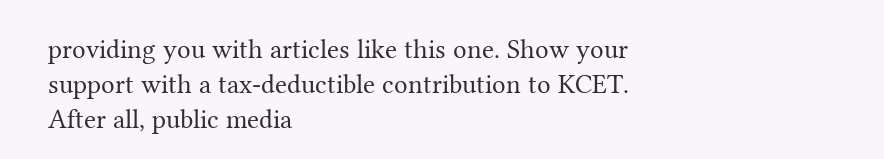providing you with articles like this one. Show your support with a tax-deductible contribution to KCET. After all, public media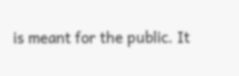is meant for the public. It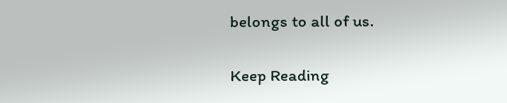belongs to all of us.

Keep Reading